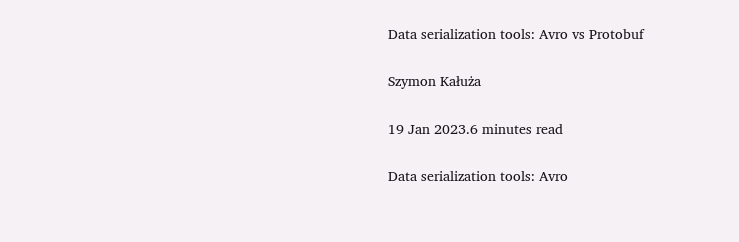Data serialization tools: Avro vs Protobuf

Szymon Kałuża

19 Jan 2023.6 minutes read

Data serialization tools: Avro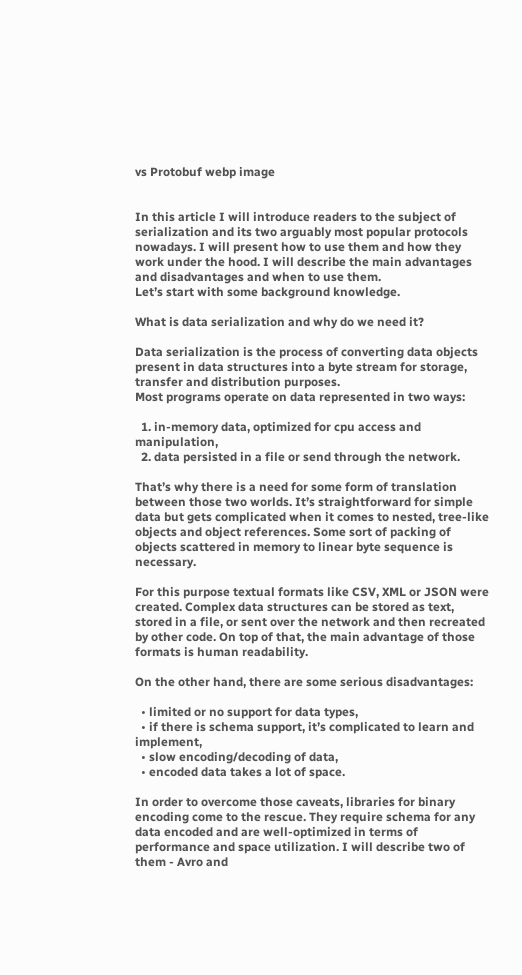vs Protobuf webp image


In this article I will introduce readers to the subject of serialization and its two arguably most popular protocols nowadays. I will present how to use them and how they work under the hood. I will describe the main advantages and disadvantages and when to use them.
Let’s start with some background knowledge.

What is data serialization and why do we need it?

Data serialization is the process of converting data objects present in data structures into a byte stream for storage, transfer and distribution purposes.
Most programs operate on data represented in two ways:

  1. in-memory data, optimized for cpu access and manipulation,
  2. data persisted in a file or send through the network.

That’s why there is a need for some form of translation between those two worlds. It’s straightforward for simple data but gets complicated when it comes to nested, tree-like objects and object references. Some sort of packing of objects scattered in memory to linear byte sequence is necessary.

For this purpose textual formats like CSV, XML or JSON were created. Complex data structures can be stored as text, stored in a file, or sent over the network and then recreated by other code. On top of that, the main advantage of those formats is human readability.

On the other hand, there are some serious disadvantages:

  • limited or no support for data types,
  • if there is schema support, it’s complicated to learn and implement,
  • slow encoding/decoding of data,
  • encoded data takes a lot of space.

In order to overcome those caveats, libraries for binary encoding come to the rescue. They require schema for any data encoded and are well-optimized in terms of performance and space utilization. I will describe two of them - Avro and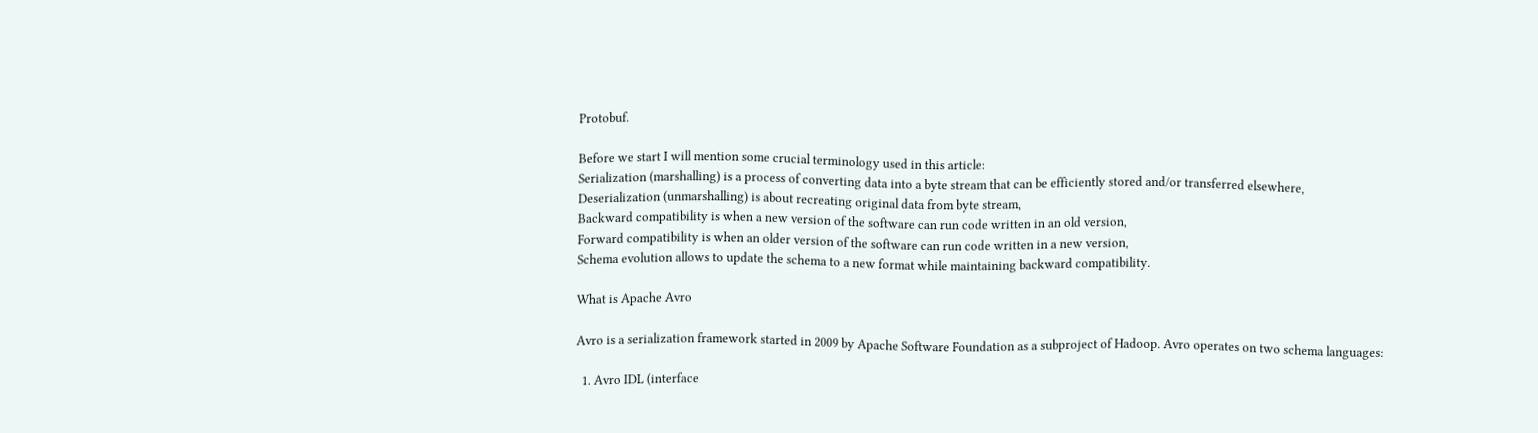Protobuf.

Before we start I will mention some crucial terminology used in this article:
Serialization (marshalling) is a process of converting data into a byte stream that can be efficiently stored and/or transferred elsewhere,
Deserialization (unmarshalling) is about recreating original data from byte stream,
Backward compatibility is when a new version of the software can run code written in an old version,
Forward compatibility is when an older version of the software can run code written in a new version,
Schema evolution allows to update the schema to a new format while maintaining backward compatibility.

What is Apache Avro

Avro is a serialization framework started in 2009 by Apache Software Foundation as a subproject of Hadoop. Avro operates on two schema languages:

  1. Avro IDL (interface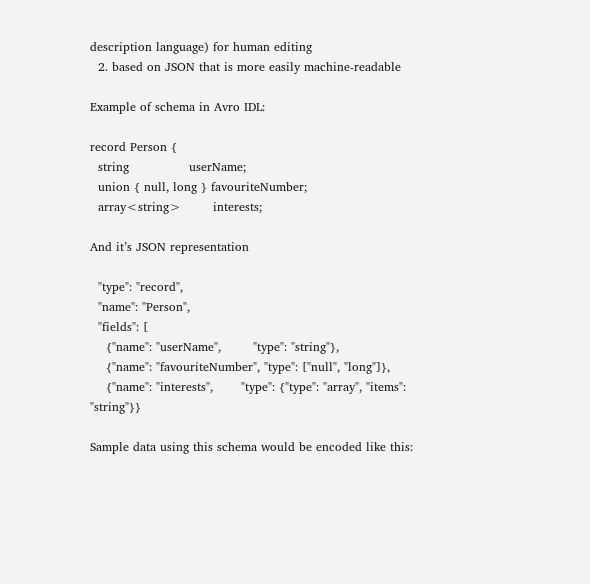description language) for human editing
  2. based on JSON that is more easily machine-readable

Example of schema in Avro IDL:

record Person {
  string               userName;
  union { null, long } favouriteNumber;
  array<string>        interests;

And it’s JSON representation

  "type": "record",
  "name": "Person",
  "fields": [
    {"name": "userName",        "type": "string"},
    {"name": "favouriteNumber", "type": ["null", "long"]},
    {"name": "interests",       "type": {"type": "array", "items": "string"}}

Sample data using this schema would be encoded like this: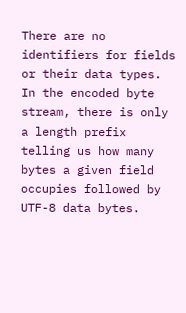There are no identifiers for fields or their data types. In the encoded byte stream, there is only a length prefix telling us how many bytes a given field occupies followed by UTF-8 data bytes.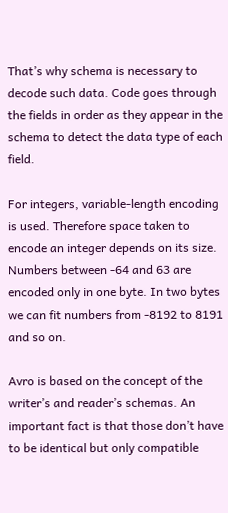That’s why schema is necessary to decode such data. Code goes through the fields in order as they appear in the schema to detect the data type of each field.

For integers, variable-length encoding is used. Therefore space taken to encode an integer depends on its size. Numbers between -64 and 63 are encoded only in one byte. In two bytes we can fit numbers from -8192 to 8191 and so on.

Avro is based on the concept of the writer’s and reader’s schemas. An important fact is that those don’t have to be identical but only compatible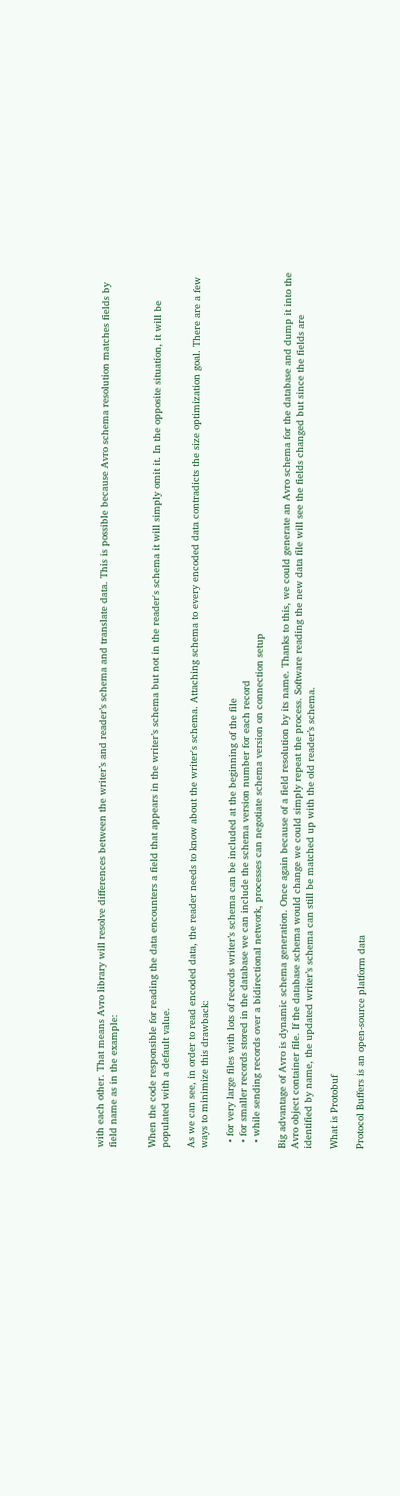with each other. That means Avro library will resolve differences between the writer’s and reader’s schema and translate data. This is possible because Avro schema resolution matches fields by field name as in the example:


When the code responsible for reading the data encounters a field that appears in the writer’s schema but not in the reader's schema it will simply omit it. In the opposite situation, it will be populated with a default value.

As we can see, in order to read encoded data, the reader needs to know about the writer's schema. Attaching schema to every encoded data contradicts the size optimization goal. There are a few ways to minimize this drawback:

  • for very large files with lots of records writer’s schema can be included at the beginning of the file
  • for smaller records stored in the database we can include the schema version number for each record
  • while sending records over a bidirectional network, processes can negotiate schema version on connection setup

Big advantage of Avro is dynamic schema generation. Once again because of a field resolution by its name. Thanks to this, we could generate an Avro schema for the database and dump it into the Avro object container file. If the database schema would change we could simply repeat the process. Software reading the new data file will see the fields changed but since the fields are identified by name, the updated writer’s schema can still be matched up with the old reader’s schema.

What is Protobuf

Protocol Buffers is an open-source platform data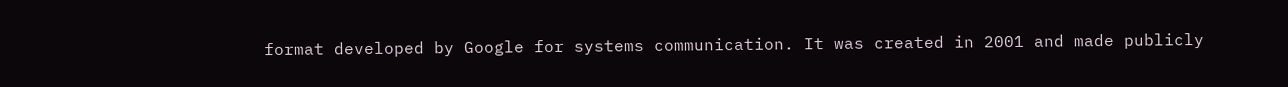format developed by Google for systems communication. It was created in 2001 and made publicly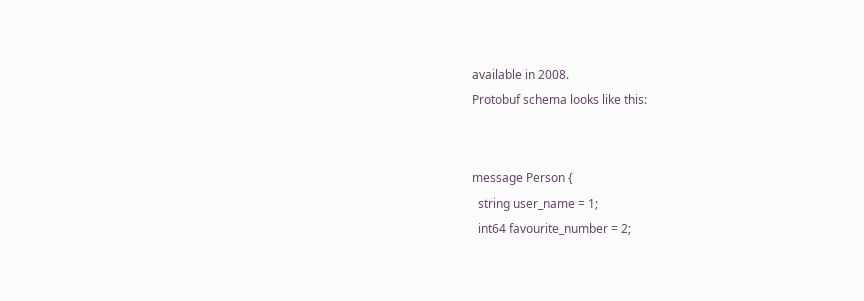available in 2008.
Protobuf schema looks like this:


message Person {
  string user_name = 1;
  int64 favourite_number = 2;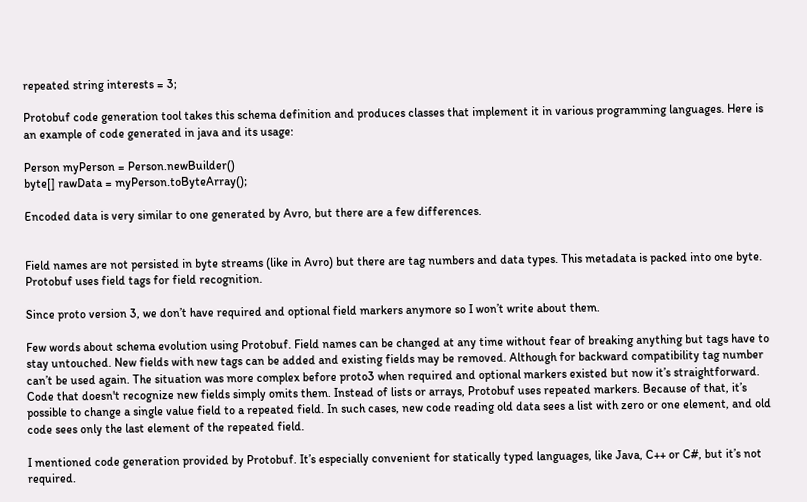repeated string interests = 3;

Protobuf code generation tool takes this schema definition and produces classes that implement it in various programming languages. Here is an example of code generated in java and its usage:

Person myPerson = Person.newBuilder()
byte[] rawData = myPerson.toByteArray();

Encoded data is very similar to one generated by Avro, but there are a few differences.


Field names are not persisted in byte streams (like in Avro) but there are tag numbers and data types. This metadata is packed into one byte. Protobuf uses field tags for field recognition.

Since proto version 3, we don’t have required and optional field markers anymore so I won’t write about them.

Few words about schema evolution using Protobuf. Field names can be changed at any time without fear of breaking anything but tags have to stay untouched. New fields with new tags can be added and existing fields may be removed. Although for backward compatibility tag number can’t be used again. The situation was more complex before proto3 when required and optional markers existed but now it’s straightforward. Code that doesn't recognize new fields simply omits them. Instead of lists or arrays, Protobuf uses repeated markers. Because of that, it’s possible to change a single value field to a repeated field. In such cases, new code reading old data sees a list with zero or one element, and old code sees only the last element of the repeated field.

I mentioned code generation provided by Protobuf. It’s especially convenient for statically typed languages, like Java, C++ or C#, but it’s not required.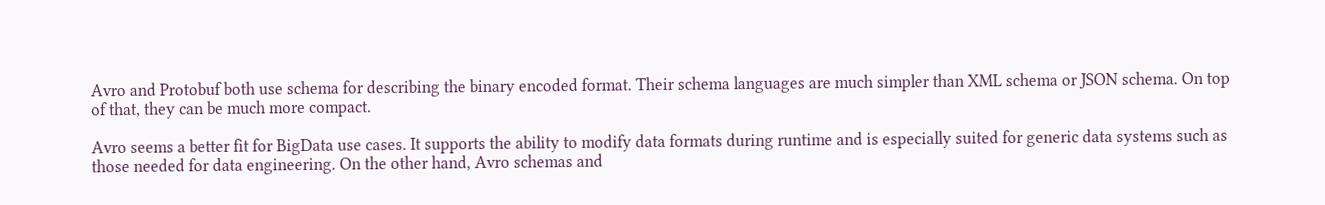Avro and Protobuf both use schema for describing the binary encoded format. Their schema languages are much simpler than XML schema or JSON schema. On top of that, they can be much more compact.

Avro seems a better fit for BigData use cases. It supports the ability to modify data formats during runtime and is especially suited for generic data systems such as those needed for data engineering. On the other hand, Avro schemas and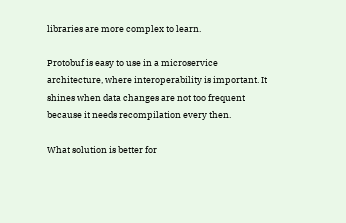libraries are more complex to learn.

Protobuf is easy to use in a microservice architecture, where interoperability is important. It shines when data changes are not too frequent because it needs recompilation every then.

What solution is better for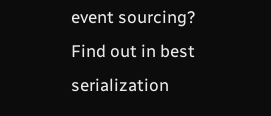event sourcing? Find out in best serialization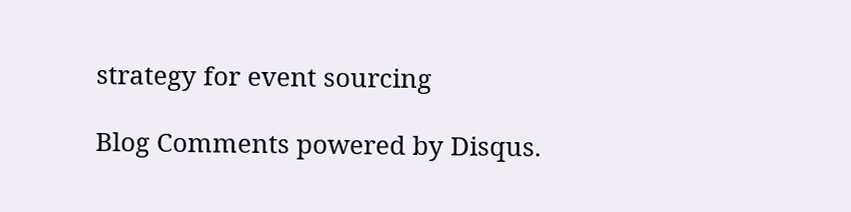strategy for event sourcing

Blog Comments powered by Disqus.